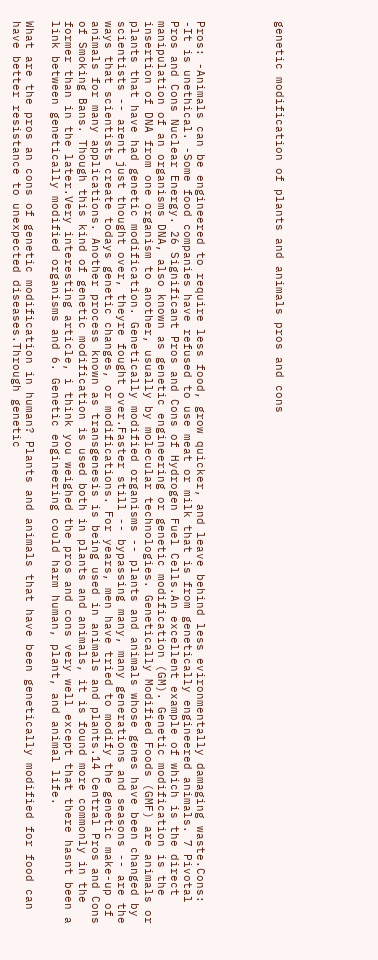genetic modification of plants and animals pros and cons





Pros: -Animals can be engineered to require less food, grow quicker, and leave behind less evironmentally damaging waste.Cons: -It is unethical. -Some food companies have refused to use meat or milk that is from genetically engineered animals. 7 Pivotal Pros and Cons Nuclear Energy. 26 Significant Pros and Cons of Hydrogen Fuel Cells.An excellent example of which is the direct manipulation of an organisms DNA, also known as genetic engineering or genetic modification (GM). Genetic modification is the insertion of DNA from one organism to another, usually by molecular technologies. Genetically Modified Foods (GMF) are animals or plants that have had genetic modification. Genetically modified organisms -- plants and animals whose genes have been changed by scientists -- arent just thought over, theyre fought over.Faster still -- bypassing many, many generations and seasons -- are the ways that scientists create todays genetic changes, or modifications. For years, men have tried to modify the genetic make-up of animals for many applications. Another process known as transgenesis is being used in animals and plants.14 Central Pros and Cons of Smoking Bans. Though this kind of genetic modification is used both in plants and animals, it is found more commonly in the former than in the later.Very interesting article, i think you weighed the pros and cons very well except that there hasnt been a link between genetically modified organisms and 6. Genetic engineering could harm human, plant, and animal life.

What are the pros an cons of genetic modification in human? Plants and animals that have been genetically modified for food can have better resistance to unexpected diseases.Through genetic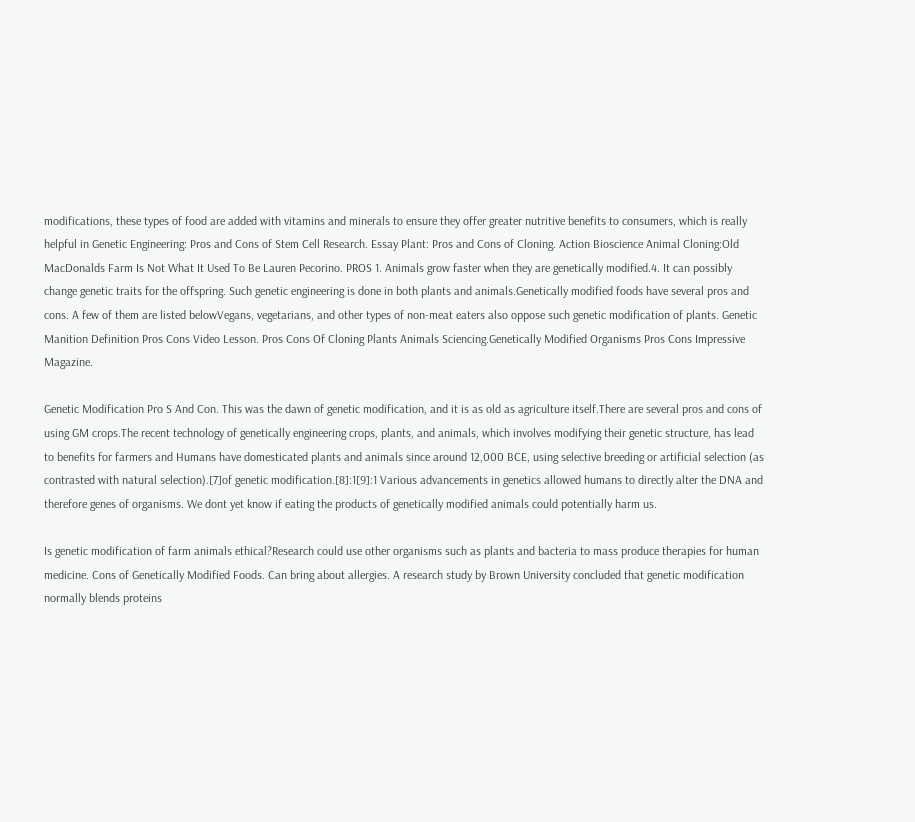modifications, these types of food are added with vitamins and minerals to ensure they offer greater nutritive benefits to consumers, which is really helpful in Genetic Engineering: Pros and Cons of Stem Cell Research. Essay Plant: Pros and Cons of Cloning. Action Bioscience Animal Cloning:Old MacDonalds Farm Is Not What It Used To Be Lauren Pecorino. PROS 1. Animals grow faster when they are genetically modified.4. It can possibly change genetic traits for the offspring. Such genetic engineering is done in both plants and animals.Genetically modified foods have several pros and cons. A few of them are listed belowVegans, vegetarians, and other types of non-meat eaters also oppose such genetic modification of plants. Genetic Manition Definition Pros Cons Video Lesson. Pros Cons Of Cloning Plants Animals Sciencing.Genetically Modified Organisms Pros Cons Impressive Magazine.

Genetic Modification Pro S And Con. This was the dawn of genetic modification, and it is as old as agriculture itself.There are several pros and cons of using GM crops.The recent technology of genetically engineering crops, plants, and animals, which involves modifying their genetic structure, has lead to benefits for farmers and Humans have domesticated plants and animals since around 12,000 BCE, using selective breeding or artificial selection (as contrasted with natural selection).[7]of genetic modification.[8]:1[9]:1 Various advancements in genetics allowed humans to directly alter the DNA and therefore genes of organisms. We dont yet know if eating the products of genetically modified animals could potentially harm us.

Is genetic modification of farm animals ethical?Research could use other organisms such as plants and bacteria to mass produce therapies for human medicine. Cons of Genetically Modified Foods. Can bring about allergies. A research study by Brown University concluded that genetic modification normally blends proteins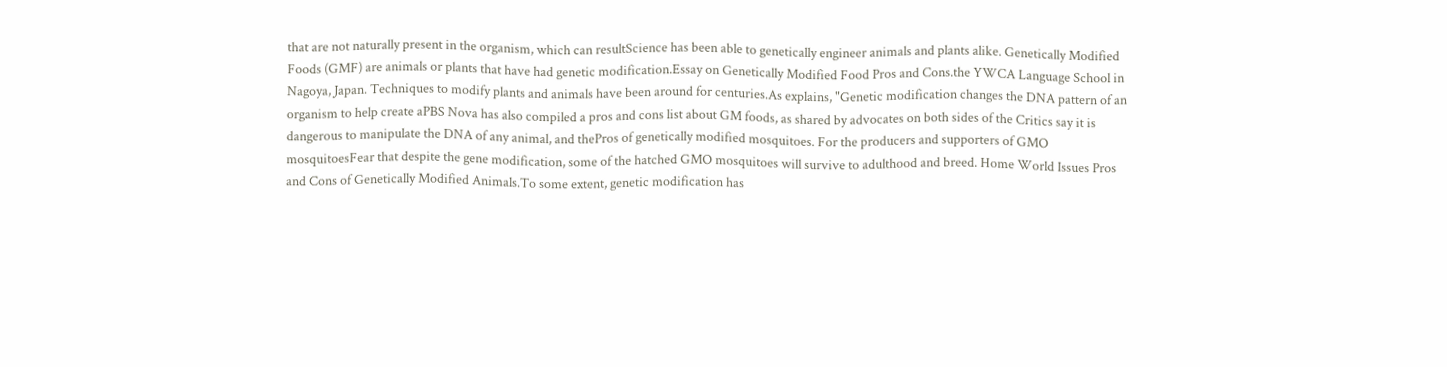that are not naturally present in the organism, which can resultScience has been able to genetically engineer animals and plants alike. Genetically Modified Foods (GMF) are animals or plants that have had genetic modification.Essay on Genetically Modified Food Pros and Cons.the YWCA Language School in Nagoya, Japan. Techniques to modify plants and animals have been around for centuries.As explains, "Genetic modification changes the DNA pattern of an organism to help create aPBS Nova has also compiled a pros and cons list about GM foods, as shared by advocates on both sides of the Critics say it is dangerous to manipulate the DNA of any animal, and thePros of genetically modified mosquitoes. For the producers and supporters of GMO mosquitoesFear that despite the gene modification, some of the hatched GMO mosquitoes will survive to adulthood and breed. Home World Issues Pros and Cons of Genetically Modified Animals.To some extent, genetic modification has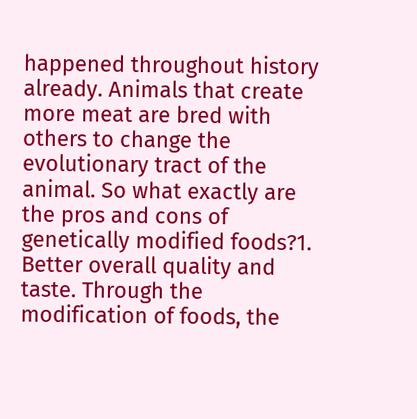happened throughout history already. Animals that create more meat are bred with others to change the evolutionary tract of the animal. So what exactly are the pros and cons of genetically modified foods?1. Better overall quality and taste. Through the modification of foods, the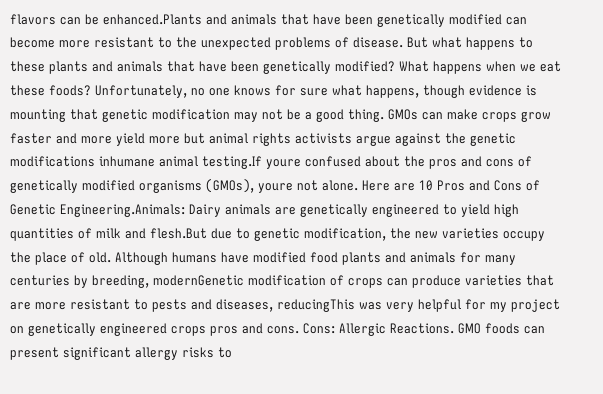flavors can be enhanced.Plants and animals that have been genetically modified can become more resistant to the unexpected problems of disease. But what happens to these plants and animals that have been genetically modified? What happens when we eat these foods? Unfortunately, no one knows for sure what happens, though evidence is mounting that genetic modification may not be a good thing. GMOs can make crops grow faster and more yield more but animal rights activists argue against the genetic modifications inhumane animal testing.If youre confused about the pros and cons of genetically modified organisms (GMOs), youre not alone. Here are 10 Pros and Cons of Genetic Engineering.Animals: Dairy animals are genetically engineered to yield high quantities of milk and flesh.But due to genetic modification, the new varieties occupy the place of old. Although humans have modified food plants and animals for many centuries by breeding, modernGenetic modification of crops can produce varieties that are more resistant to pests and diseases, reducingThis was very helpful for my project on genetically engineered crops pros and cons. Cons: Allergic Reactions. GMO foods can present significant allergy risks to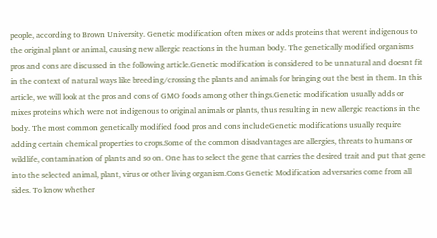people, according to Brown University. Genetic modification often mixes or adds proteins that werent indigenous to the original plant or animal, causing new allergic reactions in the human body. The genetically modified organisms pros and cons are discussed in the following article.Genetic modification is considered to be unnatural and doesnt fit in the context of natural ways like breeding/crossing the plants and animals for bringing out the best in them. In this article, we will look at the pros and cons of GMO foods among other things.Genetic modification usually adds or mixes proteins which were not indigenous to original animals or plants, thus resulting in new allergic reactions in the body. The most common genetically modified food pros and cons includeGenetic modifications usually require adding certain chemical properties to crops.Some of the common disadvantages are allergies, threats to humans or wildlife, contamination of plants and so on. One has to select the gene that carries the desired trait and put that gene into the selected animal, plant, virus or other living organism.Cons Genetic Modification adversaries come from all sides. To know whether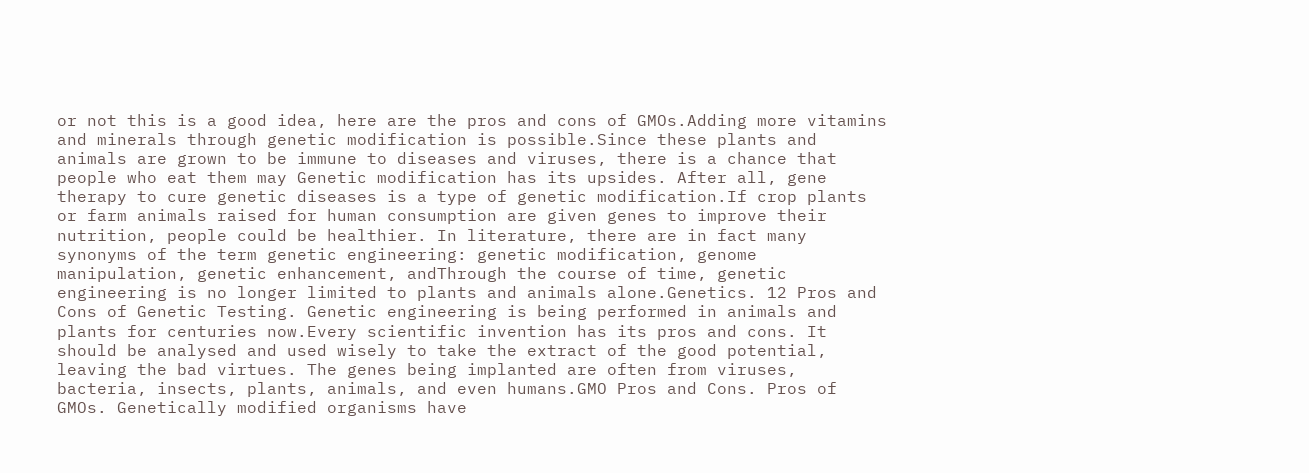or not this is a good idea, here are the pros and cons of GMOs.Adding more vitamins and minerals through genetic modification is possible.Since these plants and animals are grown to be immune to diseases and viruses, there is a chance that people who eat them may Genetic modification has its upsides. After all, gene therapy to cure genetic diseases is a type of genetic modification.If crop plants or farm animals raised for human consumption are given genes to improve their nutrition, people could be healthier. In literature, there are in fact many synonyms of the term genetic engineering: genetic modification, genome manipulation, genetic enhancement, andThrough the course of time, genetic engineering is no longer limited to plants and animals alone.Genetics. 12 Pros and Cons of Genetic Testing. Genetic engineering is being performed in animals and plants for centuries now.Every scientific invention has its pros and cons. It should be analysed and used wisely to take the extract of the good potential, leaving the bad virtues. The genes being implanted are often from viruses, bacteria, insects, plants, animals, and even humans.GMO Pros and Cons. Pros of GMOs. Genetically modified organisms have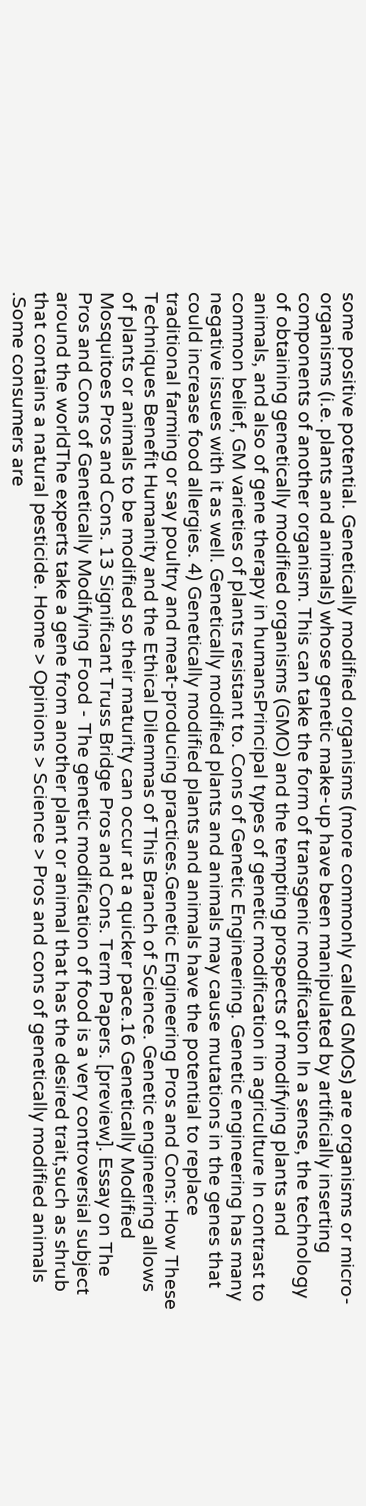some positive potential. Genetically modified organisms (more commonly called GMOs) are organisms or micro-organisms (i.e. plants and animals) whose genetic make-up have been manipulated by artificially inserting components of another organism. This can take the form of transgenic modification In a sense, the technology of obtaining genetically modified organisms (GMO) and the tempting prospects of modifying plants and animals, and also of gene therapy in humansPrincipal types of genetic modification in agriculture In contrast to common belief, GM varieties of plants resistant to. Cons of Genetic Engineering. Genetic engineering has many negative issues with it as well. Genetically modified plants and animals may cause mutations in the genes that could increase food allergies. 4) Genetically modified plants and animals have the potential to replace traditional farming or say poultry and meat-producing practices.Genetic Engineering Pros and Cons: How These Techniques Benefit Humanity and the Ethical Dilemmas of This Branch of Science. Genetic engineering allows of plants or animals to be modified so their maturity can occur at a quicker pace.16 Genetically Modified Mosquitoes Pros and Cons. 13 Significant Truss Bridge Pros and Cons. Term Papers. [preview]. Essay on The Pros and Cons of Genetically Modifying Food - The genetic modification of food is a very controversial subject around the worldThe experts take a gene from another plant or animal that has the desired trait,such as shrub that contains a natural pesticide. Home > Opinions > Science > Pros and cons of genetically modified animals .Some consumers are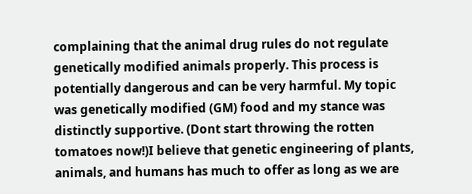complaining that the animal drug rules do not regulate genetically modified animals properly. This process is potentially dangerous and can be very harmful. My topic was genetically modified (GM) food and my stance was distinctly supportive. (Dont start throwing the rotten tomatoes now!)I believe that genetic engineering of plants, animals, and humans has much to offer as long as we are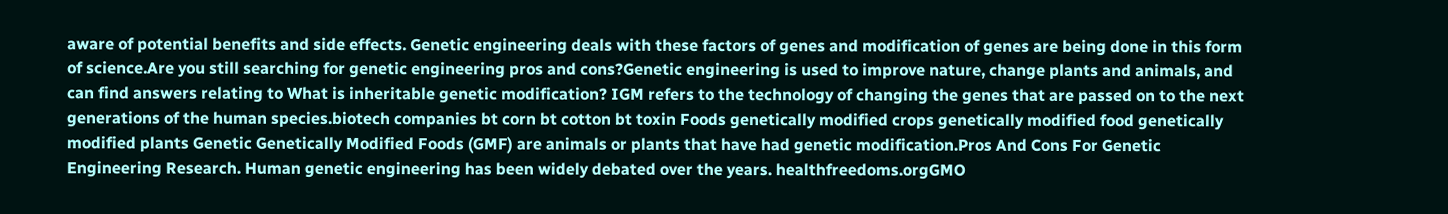aware of potential benefits and side effects. Genetic engineering deals with these factors of genes and modification of genes are being done in this form of science.Are you still searching for genetic engineering pros and cons?Genetic engineering is used to improve nature, change plants and animals, and can find answers relating to What is inheritable genetic modification? IGM refers to the technology of changing the genes that are passed on to the next generations of the human species.biotech companies bt corn bt cotton bt toxin Foods genetically modified crops genetically modified food genetically modified plants Genetic Genetically Modified Foods (GMF) are animals or plants that have had genetic modification.Pros And Cons For Genetic Engineering Research. Human genetic engineering has been widely debated over the years. healthfreedoms.orgGMO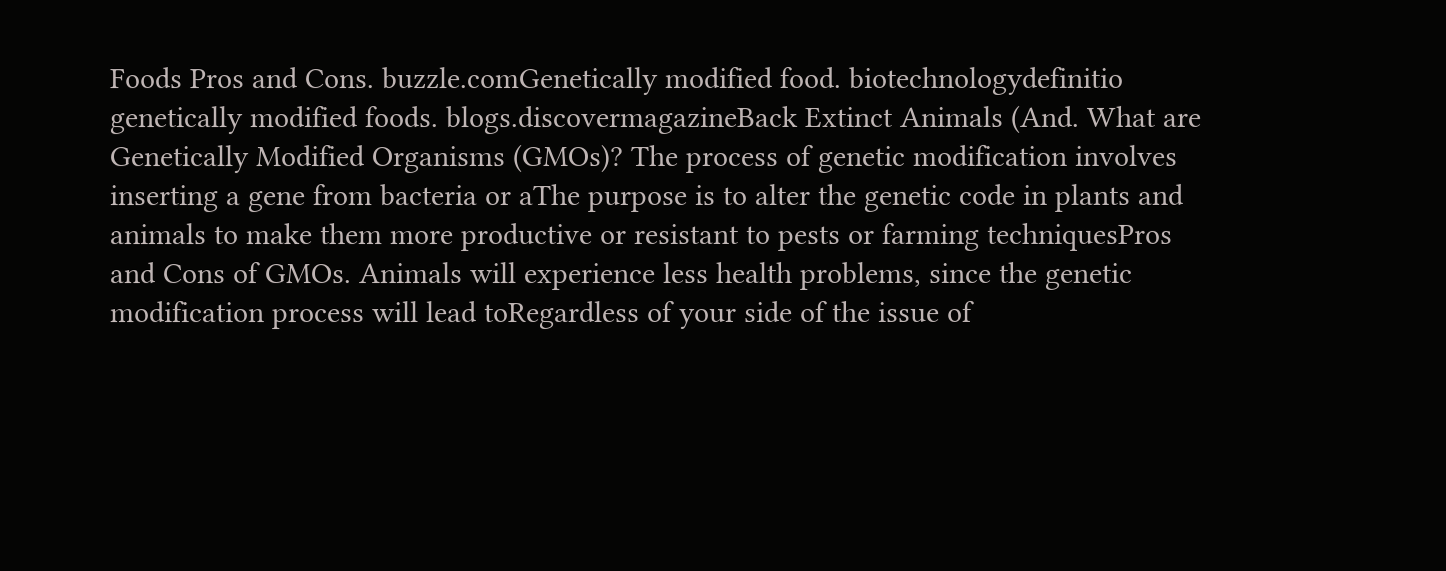Foods Pros and Cons. buzzle.comGenetically modified food. biotechnologydefinitio genetically modified foods. blogs.discovermagazineBack Extinct Animals (And. What are Genetically Modified Organisms (GMOs)? The process of genetic modification involves inserting a gene from bacteria or aThe purpose is to alter the genetic code in plants and animals to make them more productive or resistant to pests or farming techniquesPros and Cons of GMOs. Animals will experience less health problems, since the genetic modification process will lead toRegardless of your side of the issue of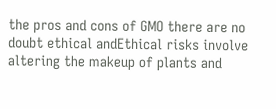the pros and cons of GMO there are no doubt ethical andEthical risks involve altering the makeup of plants and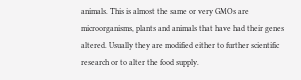animals. This is almost the same or very GMOs are microorganisms, plants and animals that have had their genes altered. Usually they are modified either to further scientific research or to alter the food supply.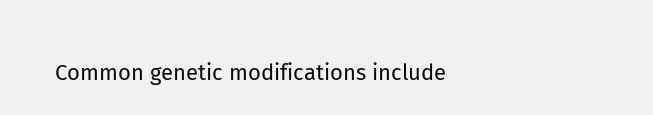Common genetic modifications include